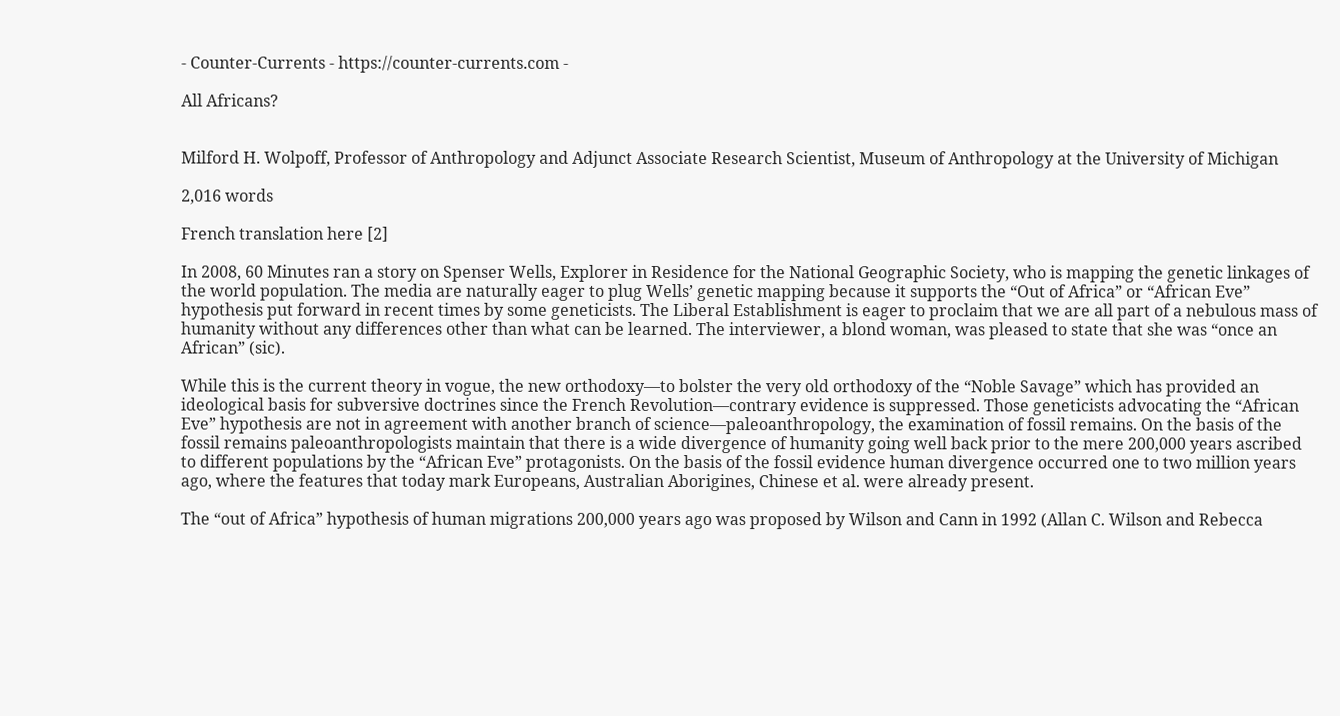- Counter-Currents - https://counter-currents.com -

All Africans?


Milford H. Wolpoff, Professor of Anthropology and Adjunct Associate Research Scientist, Museum of Anthropology at the University of Michigan

2,016 words

French translation here [2]

In 2008, 60 Minutes ran a story on Spenser Wells, Explorer in Residence for the National Geographic Society, who is mapping the genetic linkages of the world population. The media are naturally eager to plug Wells’ genetic mapping because it supports the “Out of Africa” or “African Eve” hypothesis put forward in recent times by some geneticists. The Liberal Establishment is eager to proclaim that we are all part of a nebulous mass of humanity without any differences other than what can be learned. The interviewer, a blond woman, was pleased to state that she was “once an African” (sic).

While this is the current theory in vogue, the new orthodoxy—to bolster the very old orthodoxy of the “Noble Savage” which has provided an ideological basis for subversive doctrines since the French Revolution—contrary evidence is suppressed. Those geneticists advocating the “African Eve” hypothesis are not in agreement with another branch of science—paleoanthropology, the examination of fossil remains. On the basis of the fossil remains paleoanthropologists maintain that there is a wide divergence of humanity going well back prior to the mere 200,000 years ascribed to different populations by the “African Eve” protagonists. On the basis of the fossil evidence human divergence occurred one to two million years ago, where the features that today mark Europeans, Australian Aborigines, Chinese et al. were already present.

The “out of Africa” hypothesis of human migrations 200,000 years ago was proposed by Wilson and Cann in 1992 (Allan C. Wilson and Rebecca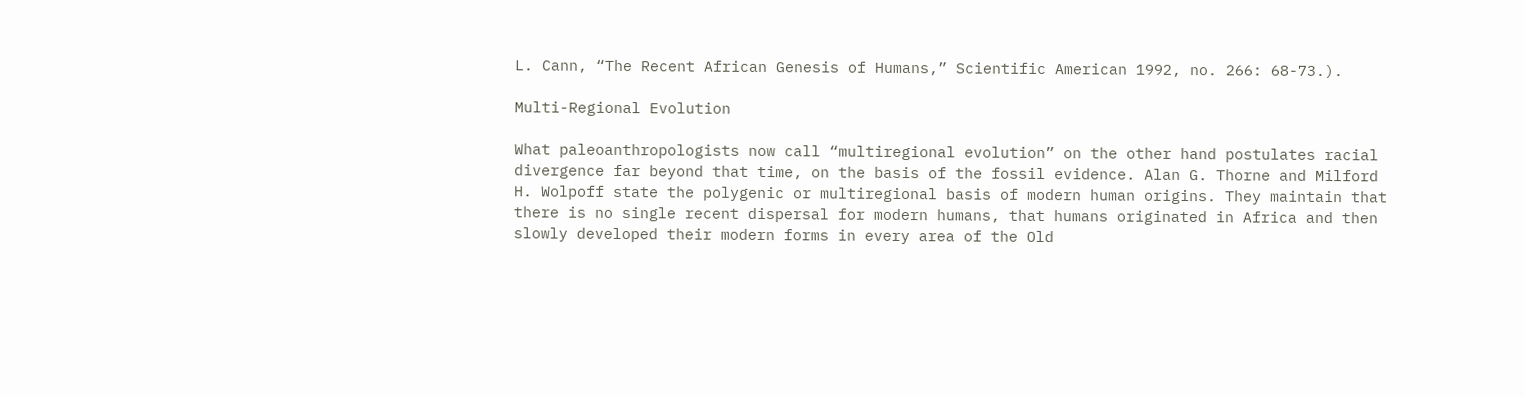L. Cann, “The Recent African Genesis of Humans,” Scientific American 1992, no. 266: 68-73.).

Multi-Regional Evolution

What paleoanthropologists now call “multiregional evolution” on the other hand postulates racial divergence far beyond that time, on the basis of the fossil evidence. Alan G. Thorne and Milford H. Wolpoff state the polygenic or multiregional basis of modern human origins. They maintain that there is no single recent dispersal for modern humans, that humans originated in Africa and then slowly developed their modern forms in every area of the Old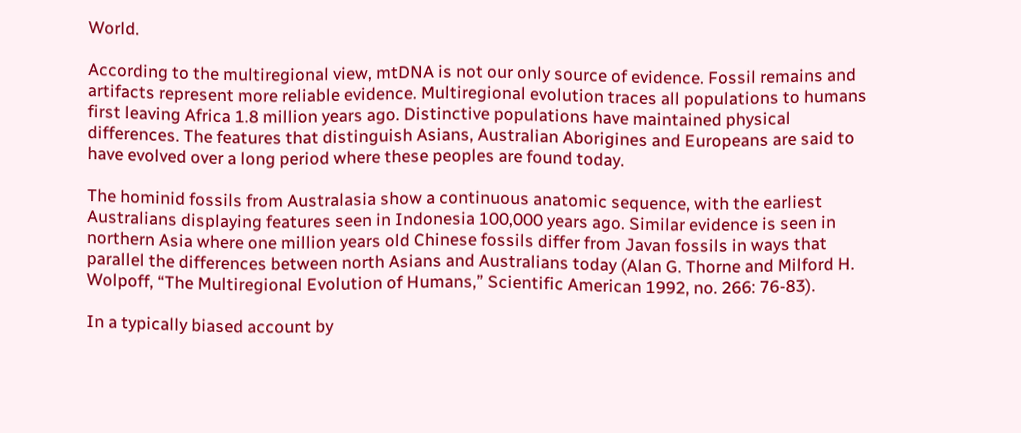World.

According to the multiregional view, mtDNA is not our only source of evidence. Fossil remains and artifacts represent more reliable evidence. Multiregional evolution traces all populations to humans first leaving Africa 1.8 million years ago. Distinctive populations have maintained physical differences. The features that distinguish Asians, Australian Aborigines and Europeans are said to have evolved over a long period where these peoples are found today.

The hominid fossils from Australasia show a continuous anatomic sequence, with the earliest Australians displaying features seen in Indonesia 100,000 years ago. Similar evidence is seen in northern Asia where one million years old Chinese fossils differ from Javan fossils in ways that parallel the differences between north Asians and Australians today (Alan G. Thorne and Milford H. Wolpoff, “The Multiregional Evolution of Humans,” Scientific American 1992, no. 266: 76-83).

In a typically biased account by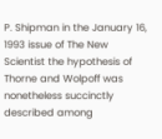P. Shipman in the January 16, 1993 issue of The New Scientist the hypothesis of Thorne and Wolpoff was nonetheless succinctly described among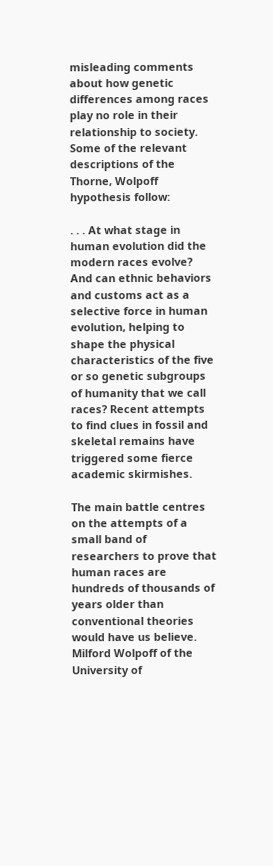misleading comments about how genetic differences among races play no role in their relationship to society. Some of the relevant descriptions of the Thorne, Wolpoff hypothesis follow:

. . . At what stage in human evolution did the modern races evolve? And can ethnic behaviors and customs act as a selective force in human evolution, helping to shape the physical characteristics of the five or so genetic subgroups of humanity that we call races? Recent attempts to find clues in fossil and skeletal remains have triggered some fierce academic skirmishes.

The main battle centres on the attempts of a small band of researchers to prove that human races are hundreds of thousands of years older than conventional theories would have us believe. Milford Wolpoff of the University of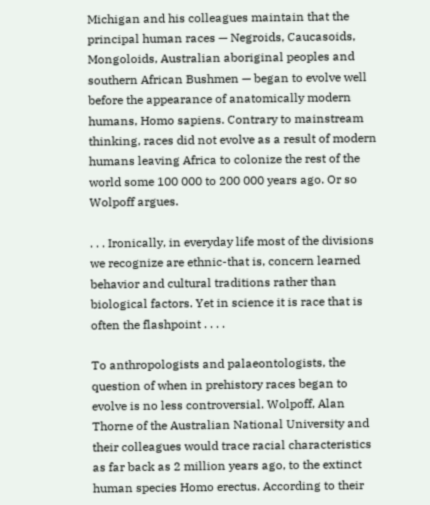Michigan and his colleagues maintain that the principal human races — Negroids, Caucasoids, Mongoloids, Australian aboriginal peoples and southern African Bushmen — began to evolve well before the appearance of anatomically modern humans, Homo sapiens. Contrary to mainstream thinking, races did not evolve as a result of modern humans leaving Africa to colonize the rest of the world some 100 000 to 200 000 years ago. Or so Wolpoff argues.

. . . Ironically, in everyday life most of the divisions we recognize are ethnic-that is, concern learned behavior and cultural traditions rather than biological factors. Yet in science it is race that is often the flashpoint . . . .

To anthropologists and palaeontologists, the question of when in prehistory races began to evolve is no less controversial. Wolpoff, Alan Thorne of the Australian National University and their colleagues would trace racial characteristics as far back as 2 million years ago, to the extinct human species Homo erectus. According to their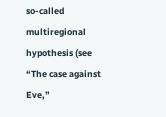so-called multiregional hypothesis (see “The case against Eve,”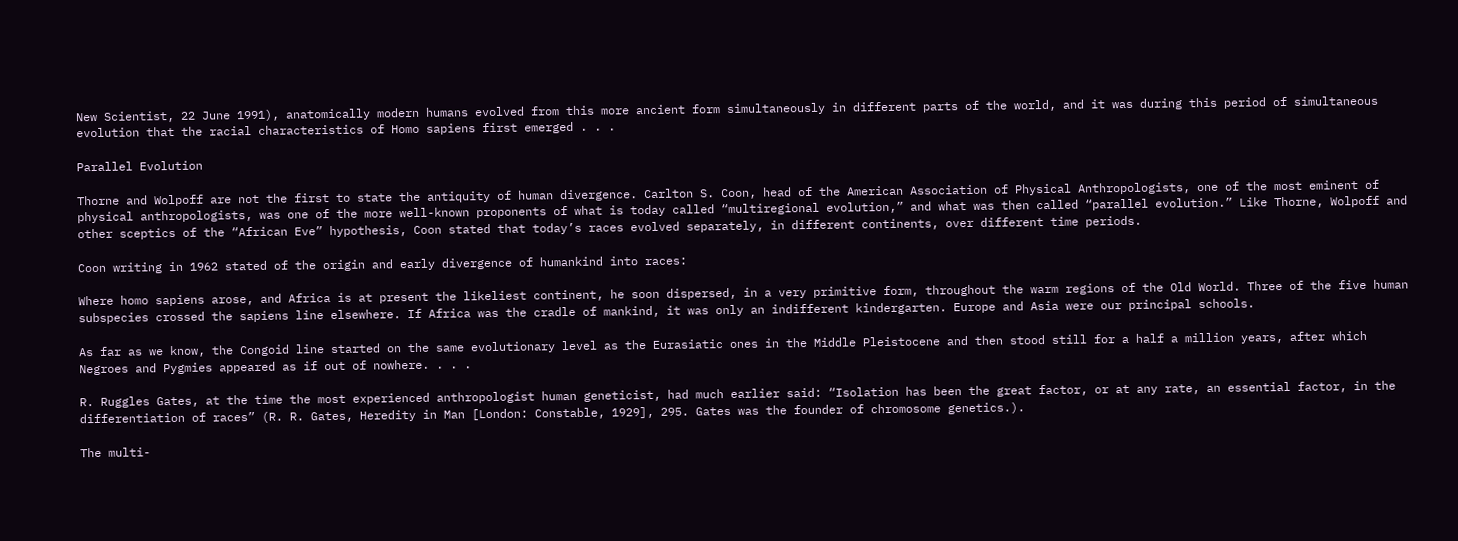New Scientist, 22 June 1991), anatomically modern humans evolved from this more ancient form simultaneously in different parts of the world, and it was during this period of simultaneous evolution that the racial characteristics of Homo sapiens first emerged . . .

Parallel Evolution

Thorne and Wolpoff are not the first to state the antiquity of human divergence. Carlton S. Coon, head of the American Association of Physical Anthropologists, one of the most eminent of physical anthropologists, was one of the more well-known proponents of what is today called “multiregional evolution,” and what was then called “parallel evolution.” Like Thorne, Wolpoff and other sceptics of the “African Eve” hypothesis, Coon stated that today’s races evolved separately, in different continents, over different time periods.

Coon writing in 1962 stated of the origin and early divergence of humankind into races:

Where homo sapiens arose, and Africa is at present the likeliest continent, he soon dispersed, in a very primitive form, throughout the warm regions of the Old World. Three of the five human subspecies crossed the sapiens line elsewhere. If Africa was the cradle of mankind, it was only an indifferent kindergarten. Europe and Asia were our principal schools.

As far as we know, the Congoid line started on the same evolutionary level as the Eurasiatic ones in the Middle Pleistocene and then stood still for a half a million years, after which Negroes and Pygmies appeared as if out of nowhere. . . .

R. Ruggles Gates, at the time the most experienced anthropologist human geneticist, had much earlier said: “Isolation has been the great factor, or at any rate, an essential factor, in the differentiation of races” (R. R. Gates, Heredity in Man [London: Constable, 1929], 295. Gates was the founder of chromosome genetics.).

The multi-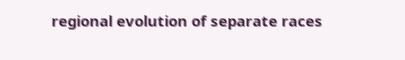regional evolution of separate races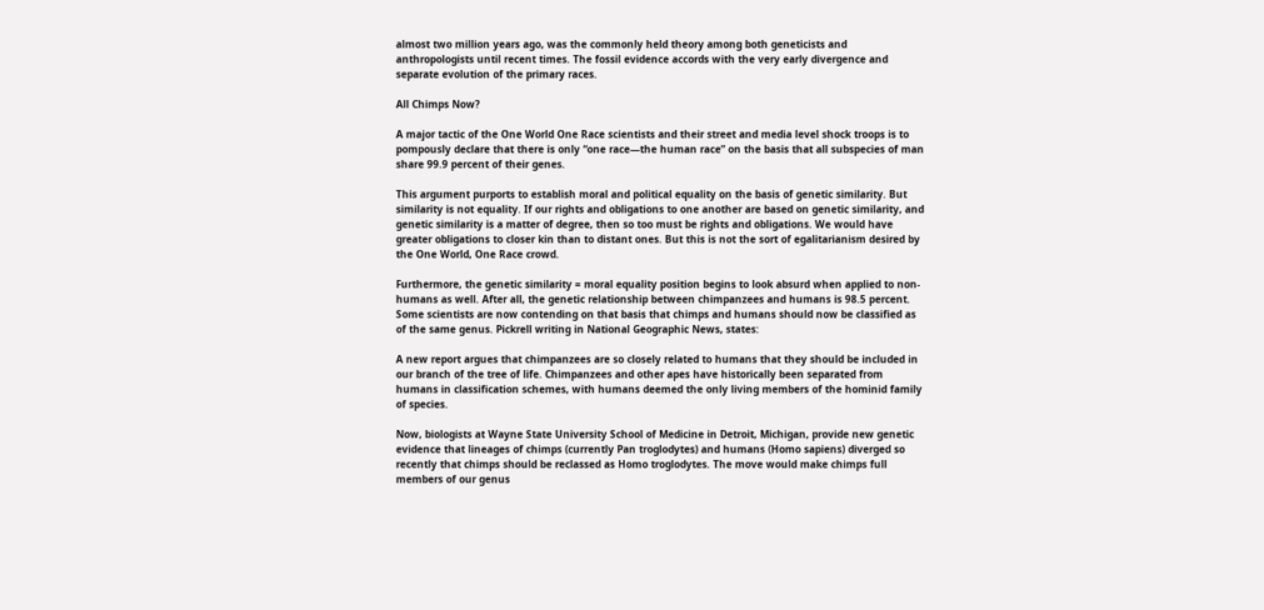almost two million years ago, was the commonly held theory among both geneticists and anthropologists until recent times. The fossil evidence accords with the very early divergence and separate evolution of the primary races.

All Chimps Now?

A major tactic of the One World One Race scientists and their street and media level shock troops is to pompously declare that there is only “one race—the human race” on the basis that all subspecies of man share 99.9 percent of their genes.

This argument purports to establish moral and political equality on the basis of genetic similarity. But similarity is not equality. If our rights and obligations to one another are based on genetic similarity, and genetic similarity is a matter of degree, then so too must be rights and obligations. We would have greater obligations to closer kin than to distant ones. But this is not the sort of egalitarianism desired by the One World, One Race crowd.

Furthermore, the genetic similarity = moral equality position begins to look absurd when applied to non-humans as well. After all, the genetic relationship between chimpanzees and humans is 98.5 percent. Some scientists are now contending on that basis that chimps and humans should now be classified as of the same genus. Pickrell writing in National Geographic News, states:

A new report argues that chimpanzees are so closely related to humans that they should be included in our branch of the tree of life. Chimpanzees and other apes have historically been separated from humans in classification schemes, with humans deemed the only living members of the hominid family of species.

Now, biologists at Wayne State University School of Medicine in Detroit, Michigan, provide new genetic evidence that lineages of chimps (currently Pan troglodytes) and humans (Homo sapiens) diverged so recently that chimps should be reclassed as Homo troglodytes. The move would make chimps full members of our genus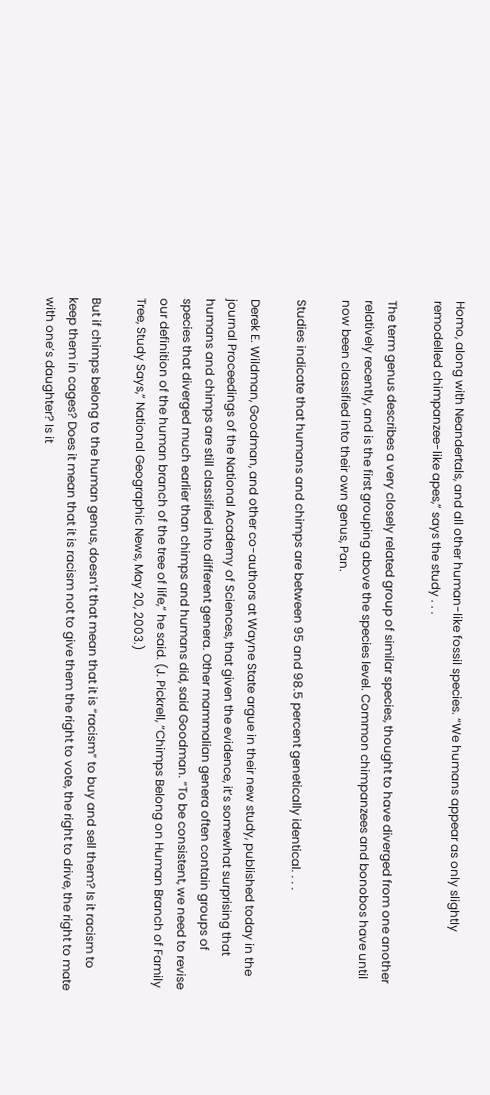Homo, along with Neandertals, and all other human-like fossil species. “We humans appear as only slightly remodelled chimpanzee-like apes,” says the study . . .

The term genus describes a very closely related group of similar species, thought to have diverged from one another relatively recently, and is the first grouping above the species level. Common chimpanzees and bonobos have until now been classified into their own genus, Pan.

Studies indicate that humans and chimps are between 95 and 98.5 percent genetically identical. . . .

Derek E. Wildman, Goodman, and other co-authors at Wayne State argue in their new study, published today in the journal Proceedings of the National Academy of Sciences, that given the evidence, it’s somewhat surprising that humans and chimps are still classified into different genera. Other mammalian genera often contain groups of species that diverged much earlier than chimps and humans did, said Goodman. “To be consistent, we need to revise our definition of the human branch of the tree of life,” he said. (J. Pickrell, “Chimps Belong on Human Branch of Family Tree, Study Says,” National Geographic News, May 20, 2003.)

But if chimps belong to the human genus, doesn’t that mean that it is “racism” to buy and sell them? Is it racism to keep them in cages? Does it mean that it is racism not to give them the right to vote, the right to drive, the right to mate with one’s daughter? Is it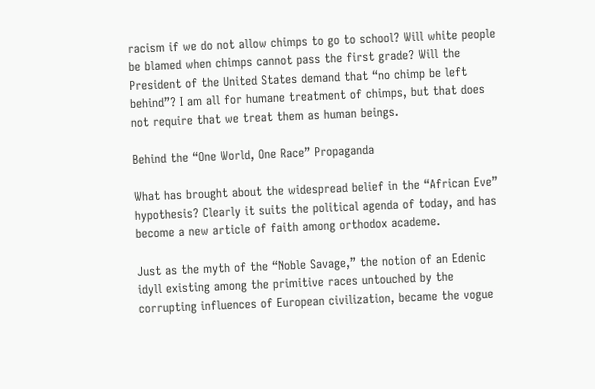racism if we do not allow chimps to go to school? Will white people be blamed when chimps cannot pass the first grade? Will the President of the United States demand that “no chimp be left behind”? I am all for humane treatment of chimps, but that does not require that we treat them as human beings.

Behind the “One World, One Race” Propaganda

What has brought about the widespread belief in the “African Eve” hypothesis? Clearly it suits the political agenda of today, and has become a new article of faith among orthodox academe.

Just as the myth of the “Noble Savage,” the notion of an Edenic idyll existing among the primitive races untouched by the corrupting influences of European civilization, became the vogue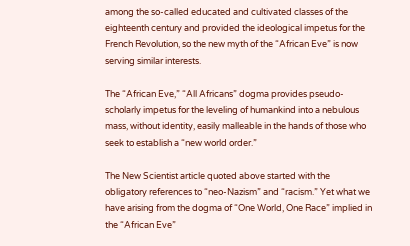among the so-called educated and cultivated classes of the eighteenth century and provided the ideological impetus for the French Revolution, so the new myth of the “African Eve” is now serving similar interests.

The “African Eve,” “All Africans” dogma provides pseudo-scholarly impetus for the leveling of humankind into a nebulous mass, without identity, easily malleable in the hands of those who seek to establish a “new world order.”

The New Scientist article quoted above started with the obligatory references to “neo-Nazism” and “racism.” Yet what we have arising from the dogma of “One World, One Race” implied in the “African Eve”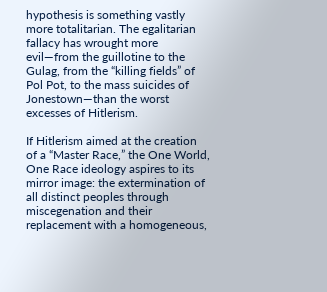hypothesis is something vastly more totalitarian. The egalitarian fallacy has wrought more evil—from the guillotine to the Gulag, from the “killing fields” of Pol Pot, to the mass suicides of Jonestown—than the worst excesses of Hitlerism.

If Hitlerism aimed at the creation of a “Master Race,” the One World, One Race ideology aspires to its mirror image: the extermination of all distinct peoples through miscegenation and their replacement with a homogeneous,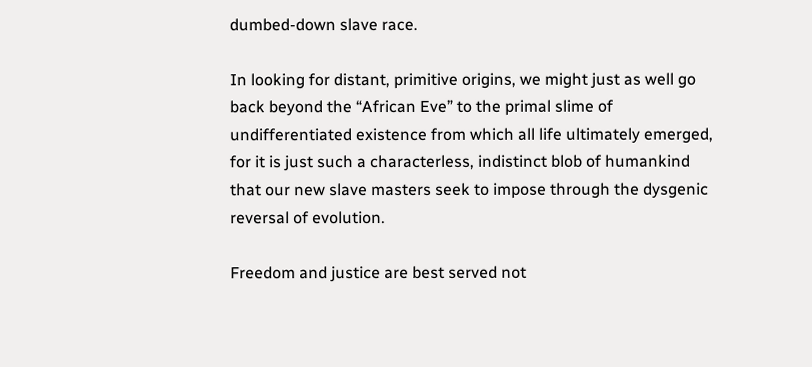dumbed-down slave race.

In looking for distant, primitive origins, we might just as well go back beyond the “African Eve” to the primal slime of undifferentiated existence from which all life ultimately emerged, for it is just such a characterless, indistinct blob of humankind that our new slave masters seek to impose through the dysgenic reversal of evolution.

Freedom and justice are best served not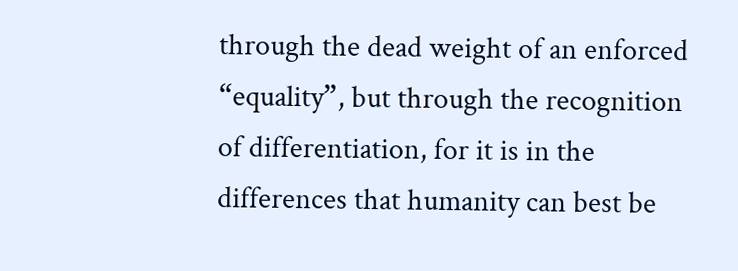through the dead weight of an enforced “equality”, but through the recognition of differentiation, for it is in the differences that humanity can best be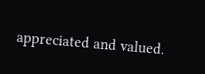appreciated and valued.